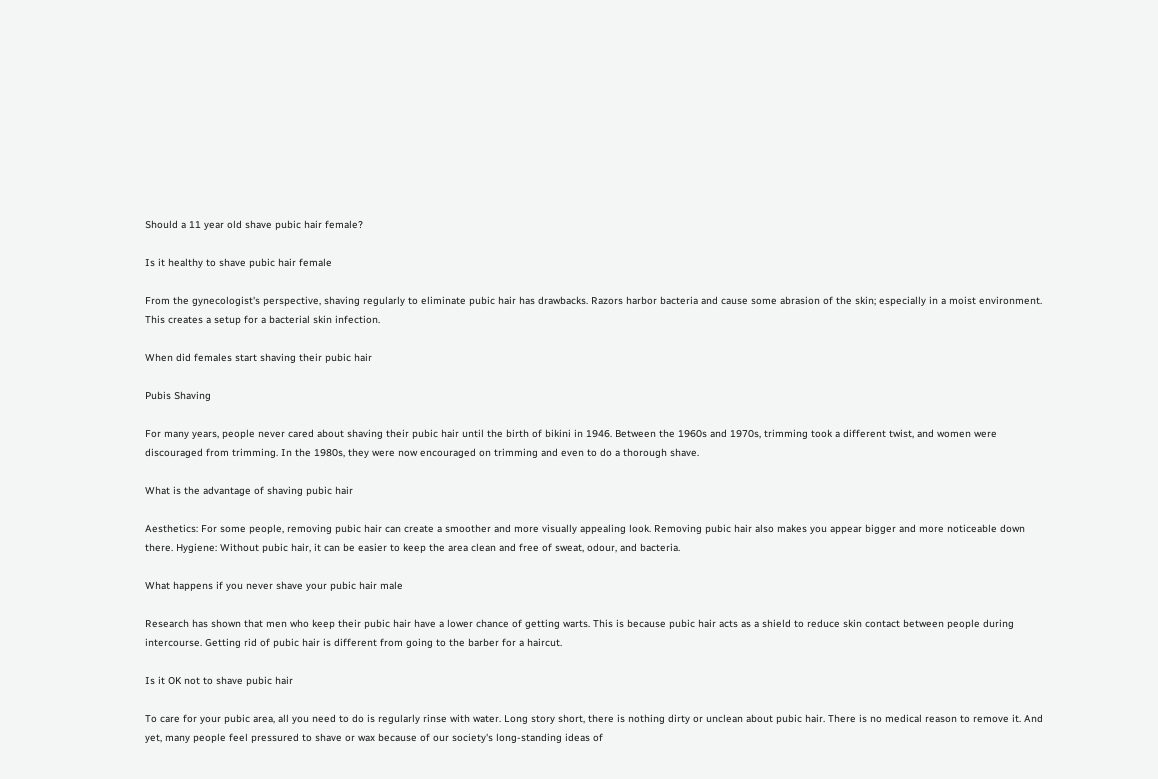Should a 11 year old shave pubic hair female?

Is it healthy to shave pubic hair female

From the gynecologist's perspective, shaving regularly to eliminate pubic hair has drawbacks. Razors harbor bacteria and cause some abrasion of the skin; especially in a moist environment. This creates a setup for a bacterial skin infection.

When did females start shaving their pubic hair

Pubis Shaving

For many years, people never cared about shaving their pubic hair until the birth of bikini in 1946. Between the 1960s and 1970s, trimming took a different twist, and women were discouraged from trimming. In the 1980s, they were now encouraged on trimming and even to do a thorough shave.

What is the advantage of shaving pubic hair

Aesthetics: For some people, removing pubic hair can create a smoother and more visually appealing look. Removing pubic hair also makes you appear bigger and more noticeable down there. Hygiene: Without pubic hair, it can be easier to keep the area clean and free of sweat, odour, and bacteria.

What happens if you never shave your pubic hair male

Research has shown that men who keep their pubic hair have a lower chance of getting warts. This is because pubic hair acts as a shield to reduce skin contact between people during intercourse. Getting rid of pubic hair is different from going to the barber for a haircut.

Is it OK not to shave pubic hair

To care for your pubic area, all you need to do is regularly rinse with water. Long story short, there is nothing dirty or unclean about pubic hair. There is no medical reason to remove it. And yet, many people feel pressured to shave or wax because of our society's long-standing ideas of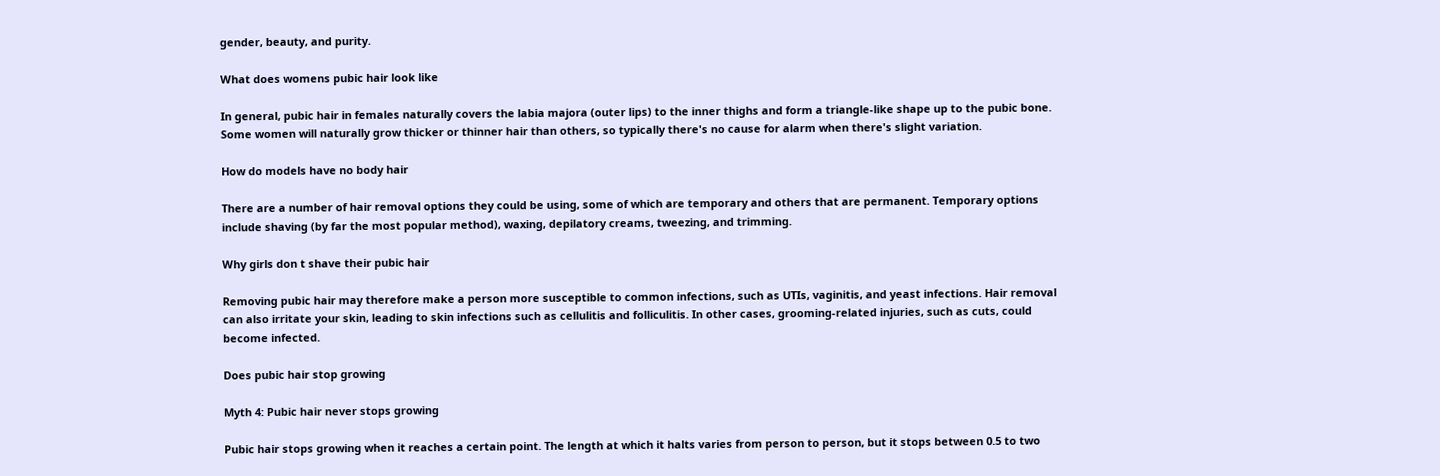gender, beauty, and purity.

What does womens pubic hair look like

In general, pubic hair in females naturally covers the labia majora (outer lips) to the inner thighs and form a triangle-like shape up to the pubic bone. Some women will naturally grow thicker or thinner hair than others, so typically there's no cause for alarm when there's slight variation.

How do models have no body hair

There are a number of hair removal options they could be using, some of which are temporary and others that are permanent. Temporary options include shaving (by far the most popular method), waxing, depilatory creams, tweezing, and trimming.

Why girls don t shave their pubic hair

Removing pubic hair may therefore make a person more susceptible to common infections, such as UTIs, vaginitis, and yeast infections. Hair removal can also irritate your skin, leading to skin infections such as cellulitis and folliculitis. In other cases, grooming-related injuries, such as cuts, could become infected.

Does pubic hair stop growing

Myth 4: Pubic hair never stops growing

Pubic hair stops growing when it reaches a certain point. The length at which it halts varies from person to person, but it stops between 0.5 to two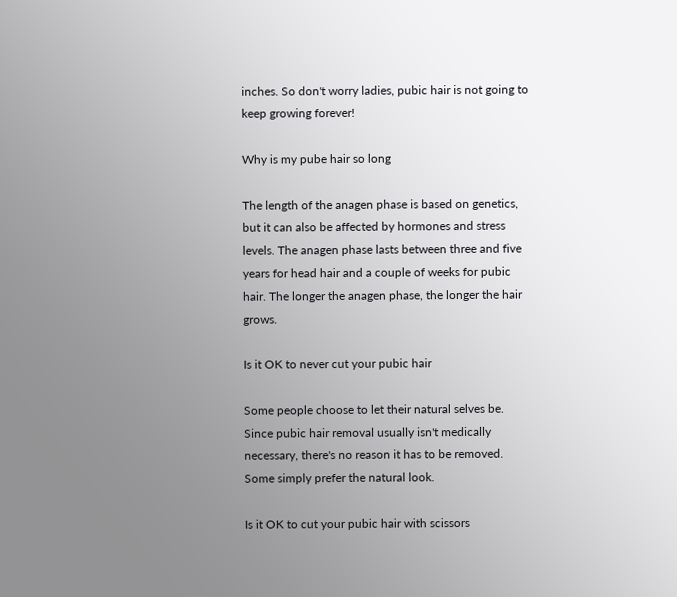inches. So don't worry ladies, pubic hair is not going to keep growing forever!

Why is my pube hair so long

The length of the anagen phase is based on genetics, but it can also be affected by hormones and stress levels. The anagen phase lasts between three and five years for head hair and a couple of weeks for pubic hair. The longer the anagen phase, the longer the hair grows.

Is it OK to never cut your pubic hair

Some people choose to let their natural selves be. Since pubic hair removal usually isn't medically necessary, there's no reason it has to be removed. Some simply prefer the natural look.

Is it OK to cut your pubic hair with scissors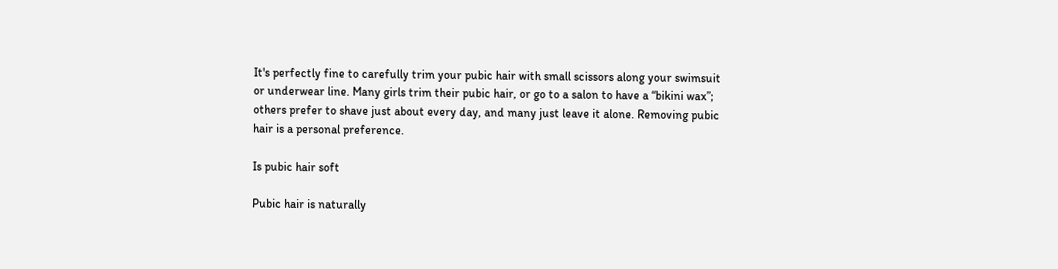It's perfectly fine to carefully trim your pubic hair with small scissors along your swimsuit or underwear line. Many girls trim their pubic hair, or go to a salon to have a “bikini wax”; others prefer to shave just about every day, and many just leave it alone. Removing pubic hair is a personal preference.

Is pubic hair soft

Pubic hair is naturally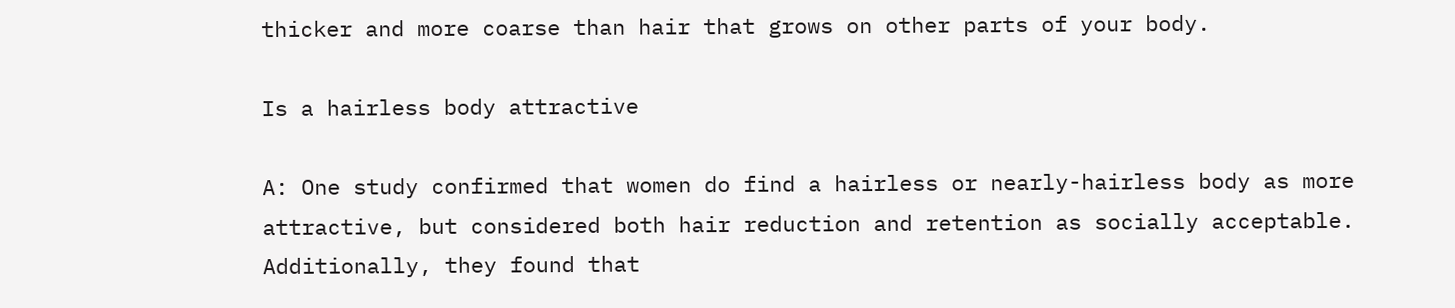thicker and more coarse than hair that grows on other parts of your body.

Is a hairless body attractive

A: One study confirmed that women do find a hairless or nearly-hairless body as more attractive, but considered both hair reduction and retention as socially acceptable. Additionally, they found that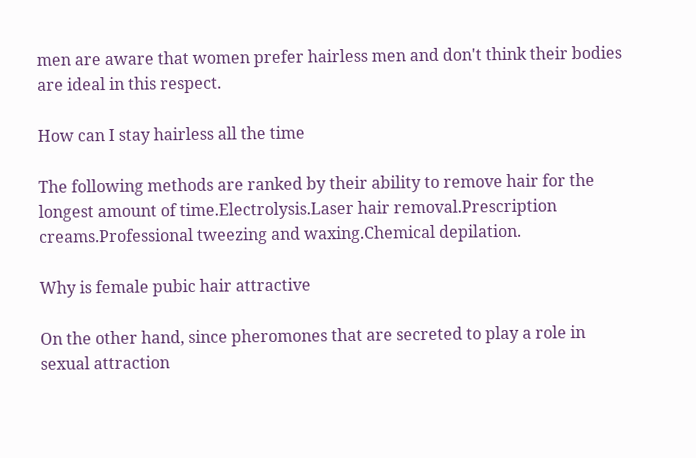men are aware that women prefer hairless men and don't think their bodies are ideal in this respect.

How can I stay hairless all the time

The following methods are ranked by their ability to remove hair for the longest amount of time.Electrolysis.Laser hair removal.Prescription creams.Professional tweezing and waxing.Chemical depilation.

Why is female pubic hair attractive

On the other hand, since pheromones that are secreted to play a role in sexual attraction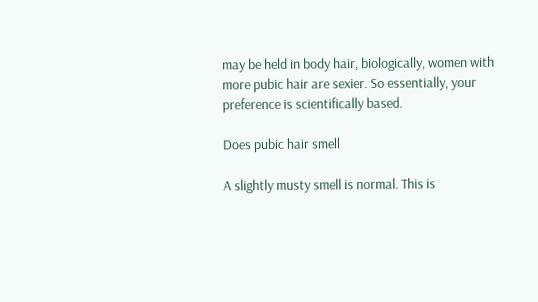may be held in body hair, biologically, women with more pubic hair are sexier. So essentially, your preference is scientifically based.

Does pubic hair smell

A slightly musty smell is normal. This is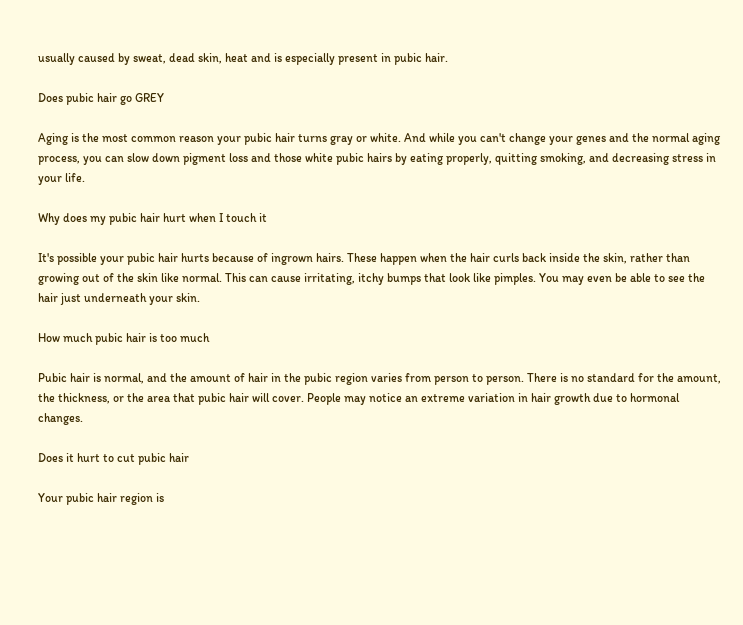usually caused by sweat, dead skin, heat and is especially present in pubic hair.

Does pubic hair go GREY

Aging is the most common reason your pubic hair turns gray or white. And while you can't change your genes and the normal aging process, you can slow down pigment loss and those white pubic hairs by eating properly, quitting smoking, and decreasing stress in your life.

Why does my pubic hair hurt when I touch it

It's possible your pubic hair hurts because of ingrown hairs. These happen when the hair curls back inside the skin, rather than growing out of the skin like normal. This can cause irritating, itchy bumps that look like pimples. You may even be able to see the hair just underneath your skin.

How much pubic hair is too much

Pubic hair is normal, and the amount of hair in the pubic region varies from person to person. There is no standard for the amount, the thickness, or the area that pubic hair will cover. People may notice an extreme variation in hair growth due to hormonal changes.

Does it hurt to cut pubic hair

Your pubic hair region is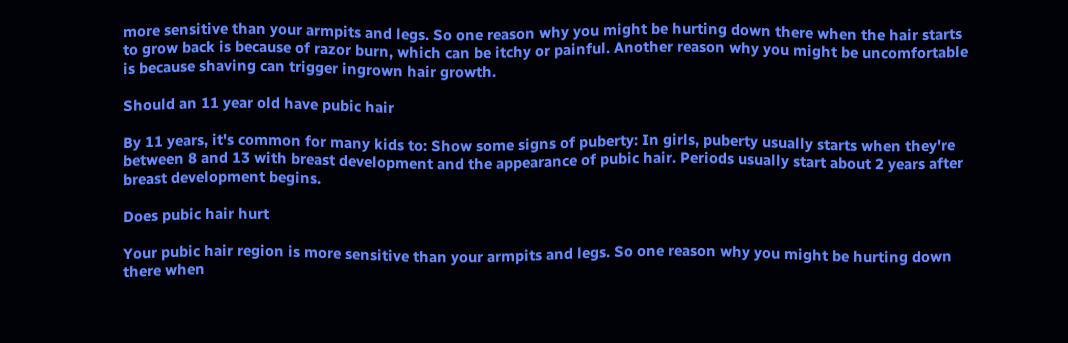more sensitive than your armpits and legs. So one reason why you might be hurting down there when the hair starts to grow back is because of razor burn, which can be itchy or painful. Another reason why you might be uncomfortable is because shaving can trigger ingrown hair growth.

Should an 11 year old have pubic hair

By 11 years, it's common for many kids to: Show some signs of puberty: In girls, puberty usually starts when they're between 8 and 13 with breast development and the appearance of pubic hair. Periods usually start about 2 years after breast development begins.

Does pubic hair hurt

Your pubic hair region is more sensitive than your armpits and legs. So one reason why you might be hurting down there when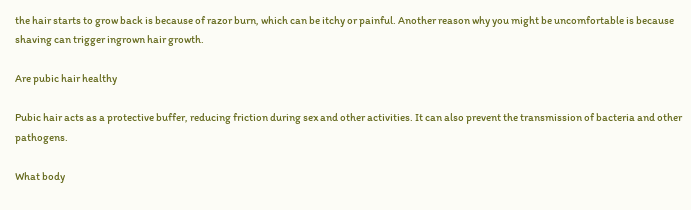the hair starts to grow back is because of razor burn, which can be itchy or painful. Another reason why you might be uncomfortable is because shaving can trigger ingrown hair growth.

Are pubic hair healthy

Pubic hair acts as a protective buffer, reducing friction during sex and other activities. It can also prevent the transmission of bacteria and other pathogens.

What body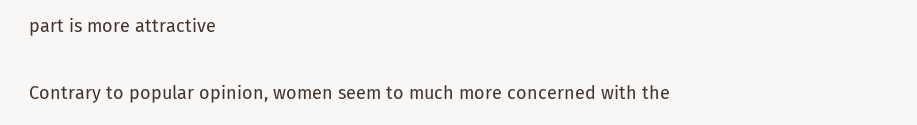part is more attractive

Contrary to popular opinion, women seem to much more concerned with the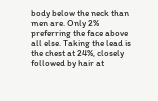body below the neck than men are. Only 2% preferring the face above all else. Taking the lead is the chest at 24%, closely followed by hair at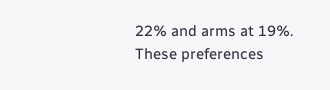22% and arms at 19%. These preferences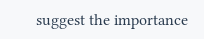suggest the importance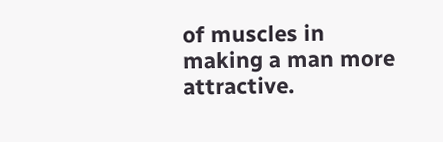of muscles in making a man more attractive.